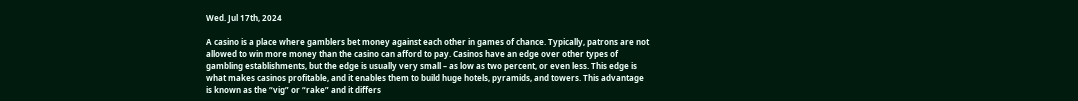Wed. Jul 17th, 2024

A casino is a place where gamblers bet money against each other in games of chance. Typically, patrons are not allowed to win more money than the casino can afford to pay. Casinos have an edge over other types of gambling establishments, but the edge is usually very small – as low as two percent, or even less. This edge is what makes casinos profitable, and it enables them to build huge hotels, pyramids, and towers. This advantage is known as the “vig” or “rake” and it differs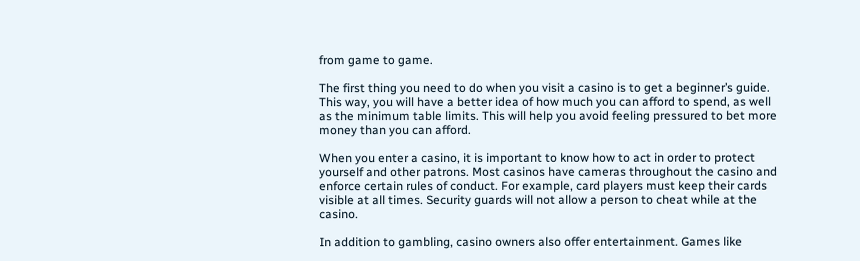from game to game.

The first thing you need to do when you visit a casino is to get a beginner’s guide. This way, you will have a better idea of how much you can afford to spend, as well as the minimum table limits. This will help you avoid feeling pressured to bet more money than you can afford.

When you enter a casino, it is important to know how to act in order to protect yourself and other patrons. Most casinos have cameras throughout the casino and enforce certain rules of conduct. For example, card players must keep their cards visible at all times. Security guards will not allow a person to cheat while at the casino.

In addition to gambling, casino owners also offer entertainment. Games like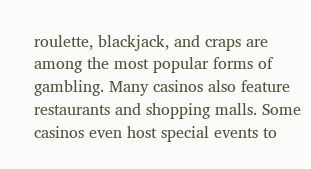roulette, blackjack, and craps are among the most popular forms of gambling. Many casinos also feature restaurants and shopping malls. Some casinos even host special events to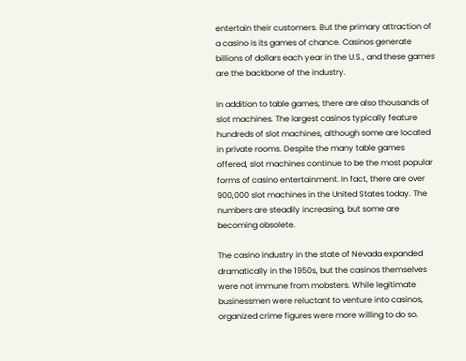entertain their customers. But the primary attraction of a casino is its games of chance. Casinos generate billions of dollars each year in the U.S., and these games are the backbone of the industry.

In addition to table games, there are also thousands of slot machines. The largest casinos typically feature hundreds of slot machines, although some are located in private rooms. Despite the many table games offered, slot machines continue to be the most popular forms of casino entertainment. In fact, there are over 900,000 slot machines in the United States today. The numbers are steadily increasing, but some are becoming obsolete.

The casino industry in the state of Nevada expanded dramatically in the 1950s, but the casinos themselves were not immune from mobsters. While legitimate businessmen were reluctant to venture into casinos, organized crime figures were more willing to do so.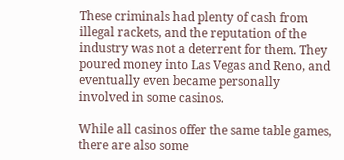These criminals had plenty of cash from illegal rackets, and the reputation of the industry was not a deterrent for them. They poured money into Las Vegas and Reno, and eventually even became personally involved in some casinos.

While all casinos offer the same table games, there are also some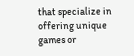that specialize in offering unique games or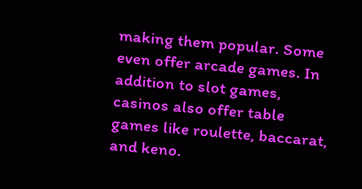making them popular. Some even offer arcade games. In addition to slot games, casinos also offer table games like roulette, baccarat, and keno.